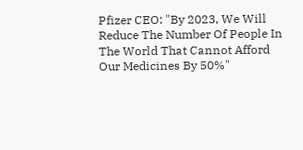Pfizer CEO: "By 2023, We Will Reduce The Number Of People In The World That Cannot Afford Our Medicines By 50%"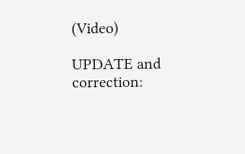(Video)

UPDATE and correction: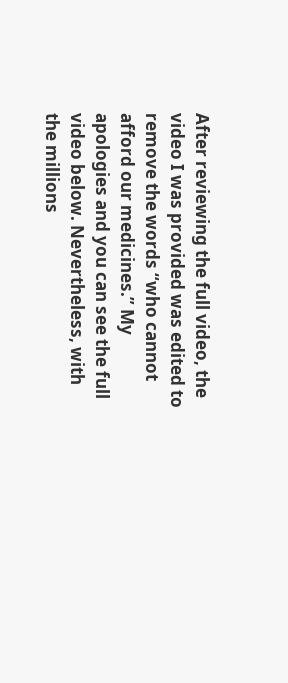After reviewing the full video, the video I was provided was edited to remove the words “who cannot afford our medicines.” My apologies and you can see the full video below. Nevertheless, with the millions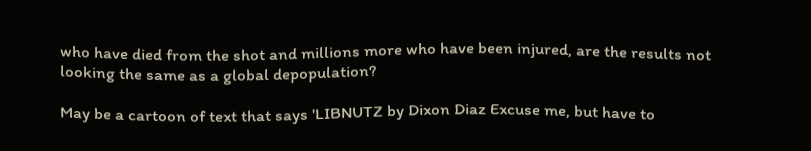who have died from the shot and millions more who have been injured, are the results not looking the same as a global depopulation?

May be a cartoon of text that says 'LIBNUTZ by Dixon Diaz Excuse me, but have to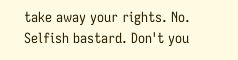take away your rights. No. Selfish bastard. Don't you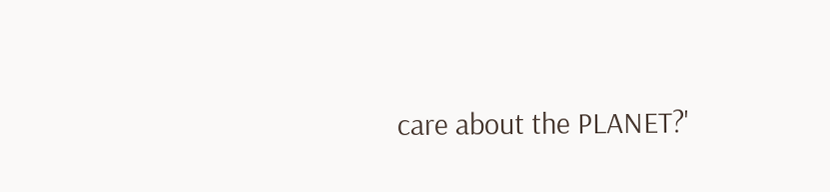care about the PLANET?'